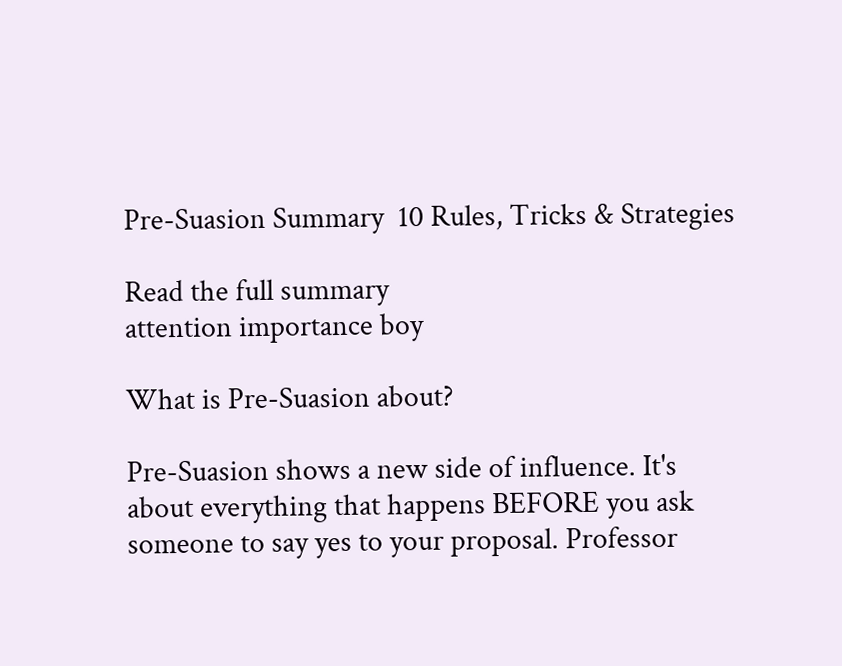Pre-Suasion Summary  10 Rules, Tricks & Strategies

Read the full summary
attention importance boy

What is Pre-Suasion about?

Pre-Suasion shows a new side of influence. It's about everything that happens BEFORE you ask someone to say yes to your proposal. Professor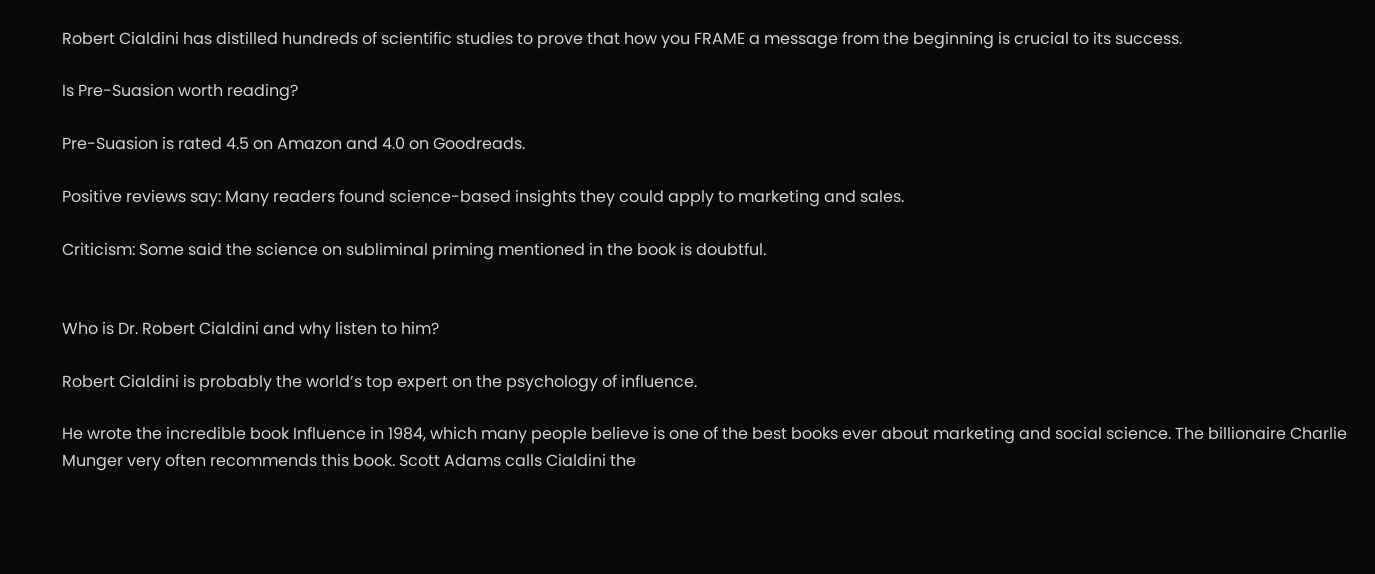Robert Cialdini has distilled hundreds of scientific studies to prove that how you FRAME a message from the beginning is crucial to its success.

Is Pre-Suasion worth reading?

Pre-Suasion is rated 4.5 on Amazon and 4.0 on Goodreads.

Positive reviews say: Many readers found science-based insights they could apply to marketing and sales.

Criticism: Some said the science on subliminal priming mentioned in the book is doubtful.


Who is Dr. Robert Cialdini and why listen to him?

Robert Cialdini is probably the world’s top expert on the psychology of influence.

He wrote the incredible book Influence in 1984, which many people believe is one of the best books ever about marketing and social science. The billionaire Charlie Munger very often recommends this book. Scott Adams calls Cialdini the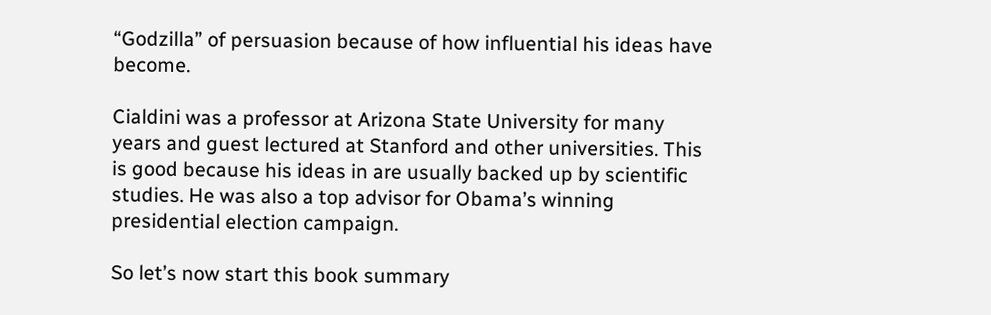“Godzilla” of persuasion because of how influential his ideas have become.

Cialdini was a professor at Arizona State University for many years and guest lectured at Stanford and other universities. This is good because his ideas in are usually backed up by scientific studies. He was also a top advisor for Obama’s winning presidential election campaign.

So let’s now start this book summary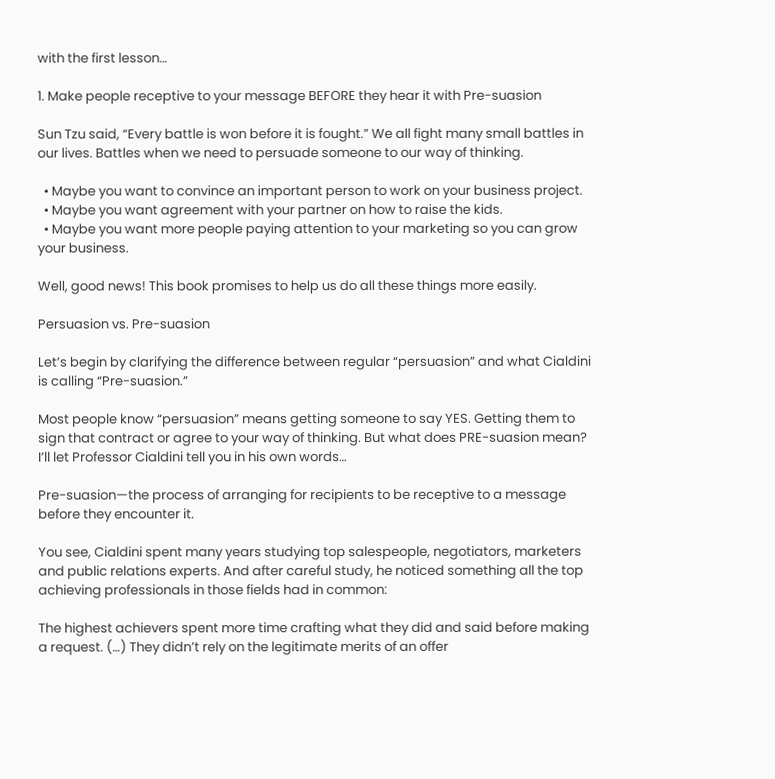with the first lesson…

1. Make people receptive to your message BEFORE they hear it with Pre-suasion

Sun Tzu said, “Every battle is won before it is fought.” We all fight many small battles in our lives. Battles when we need to persuade someone to our way of thinking.

  • Maybe you want to convince an important person to work on your business project.
  • Maybe you want agreement with your partner on how to raise the kids.
  • Maybe you want more people paying attention to your marketing so you can grow your business.

Well, good news! This book promises to help us do all these things more easily.

Persuasion vs. Pre-suasion

Let’s begin by clarifying the difference between regular “persuasion” and what Cialdini is calling “Pre-suasion.”

Most people know “persuasion” means getting someone to say YES. Getting them to sign that contract or agree to your way of thinking. But what does PRE-suasion mean? I’ll let Professor Cialdini tell you in his own words…

Pre-suasion—the process of arranging for recipients to be receptive to a message before they encounter it.

You see, Cialdini spent many years studying top salespeople, negotiators, marketers and public relations experts. And after careful study, he noticed something all the top achieving professionals in those fields had in common:

The highest achievers spent more time crafting what they did and said before making a request. (…) They didn’t rely on the legitimate merits of an offer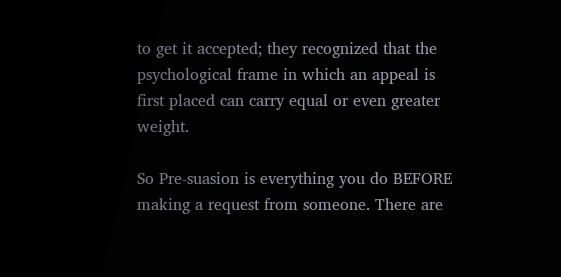to get it accepted; they recognized that the psychological frame in which an appeal is first placed can carry equal or even greater weight.

So Pre-suasion is everything you do BEFORE making a request from someone. There are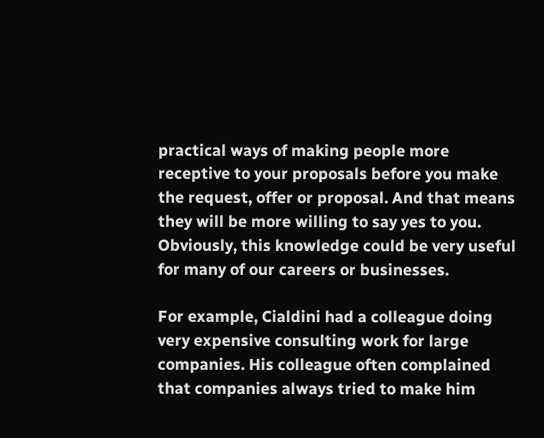practical ways of making people more receptive to your proposals before you make the request, offer or proposal. And that means they will be more willing to say yes to you. Obviously, this knowledge could be very useful for many of our careers or businesses.

For example, Cialdini had a colleague doing very expensive consulting work for large companies. His colleague often complained that companies always tried to make him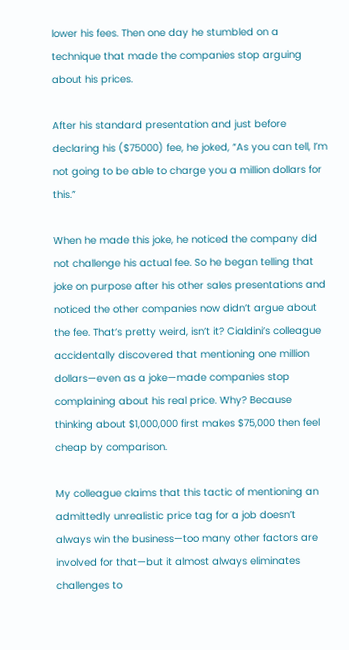lower his fees. Then one day he stumbled on a technique that made the companies stop arguing about his prices.

After his standard presentation and just before declaring his ($75000) fee, he joked, “As you can tell, I’m not going to be able to charge you a million dollars for this.”

When he made this joke, he noticed the company did not challenge his actual fee. So he began telling that joke on purpose after his other sales presentations and noticed the other companies now didn’t argue about the fee. That’s pretty weird, isn’t it? Cialdini’s colleague accidentally discovered that mentioning one million dollars—even as a joke—made companies stop complaining about his real price. Why? Because thinking about $1,000,000 first makes $75,000 then feel cheap by comparison.

My colleague claims that this tactic of mentioning an admittedly unrealistic price tag for a job doesn’t always win the business—too many other factors are involved for that—but it almost always eliminates challenges to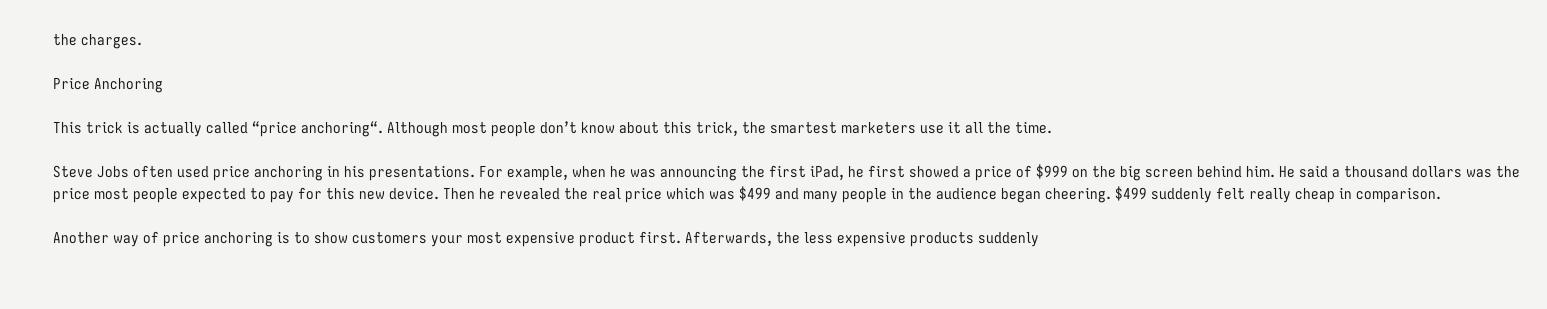the charges.

Price Anchoring

This trick is actually called “price anchoring“. Although most people don’t know about this trick, the smartest marketers use it all the time.

Steve Jobs often used price anchoring in his presentations. For example, when he was announcing the first iPad, he first showed a price of $999 on the big screen behind him. He said a thousand dollars was the price most people expected to pay for this new device. Then he revealed the real price which was $499 and many people in the audience began cheering. $499 suddenly felt really cheap in comparison.

Another way of price anchoring is to show customers your most expensive product first. Afterwards, the less expensive products suddenly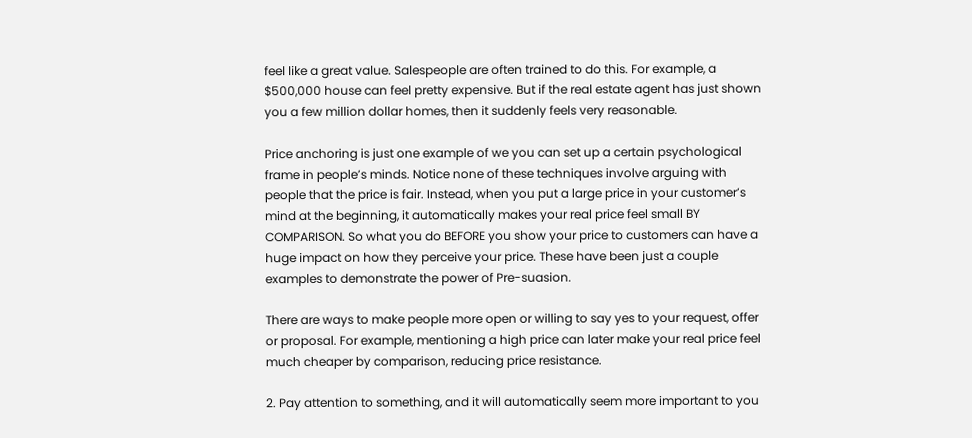feel like a great value. Salespeople are often trained to do this. For example, a $500,000 house can feel pretty expensive. But if the real estate agent has just shown you a few million dollar homes, then it suddenly feels very reasonable.

Price anchoring is just one example of we you can set up a certain psychological frame in people’s minds. Notice none of these techniques involve arguing with people that the price is fair. Instead, when you put a large price in your customer’s mind at the beginning, it automatically makes your real price feel small BY COMPARISON. So what you do BEFORE you show your price to customers can have a huge impact on how they perceive your price. These have been just a couple examples to demonstrate the power of Pre-suasion.

There are ways to make people more open or willing to say yes to your request, offer or proposal. For example, mentioning a high price can later make your real price feel much cheaper by comparison, reducing price resistance.

2. Pay attention to something, and it will automatically seem more important to you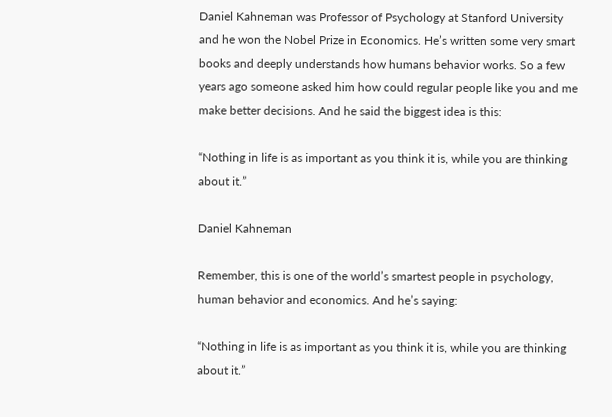Daniel Kahneman was Professor of Psychology at Stanford University and he won the Nobel Prize in Economics. He’s written some very smart books and deeply understands how humans behavior works. So a few years ago someone asked him how could regular people like you and me make better decisions. And he said the biggest idea is this:

“Nothing in life is as important as you think it is, while you are thinking about it.”

Daniel Kahneman

Remember, this is one of the world’s smartest people in psychology, human behavior and economics. And he’s saying:

“Nothing in life is as important as you think it is, while you are thinking about it.”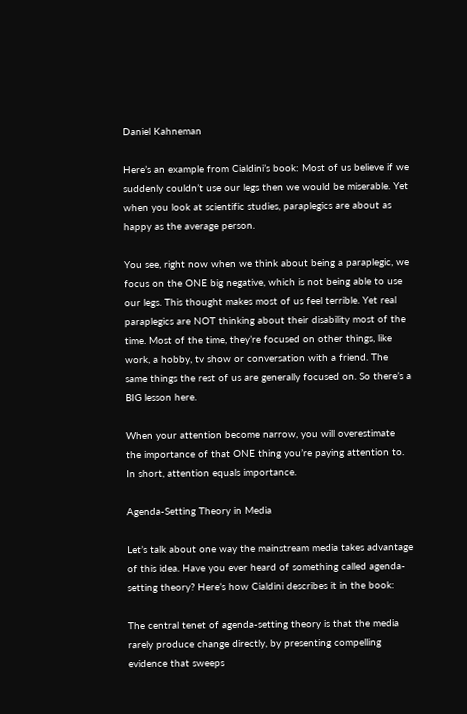Daniel Kahneman

Here’s an example from Cialdini’s book: Most of us believe if we suddenly couldn’t use our legs then we would be miserable. Yet when you look at scientific studies, paraplegics are about as happy as the average person.

You see, right now when we think about being a paraplegic, we focus on the ONE big negative, which is not being able to use our legs. This thought makes most of us feel terrible. Yet real paraplegics are NOT thinking about their disability most of the time. Most of the time, they’re focused on other things, like work, a hobby, tv show or conversation with a friend. The same things the rest of us are generally focused on. So there’s a BIG lesson here.

When your attention become narrow, you will overestimate the importance of that ONE thing you’re paying attention to. In short, attention equals importance.

Agenda-Setting Theory in Media

Let’s talk about one way the mainstream media takes advantage of this idea. Have you ever heard of something called agenda-setting theory? Here’s how Cialdini describes it in the book:

The central tenet of agenda-setting theory is that the media rarely produce change directly, by presenting compelling evidence that sweeps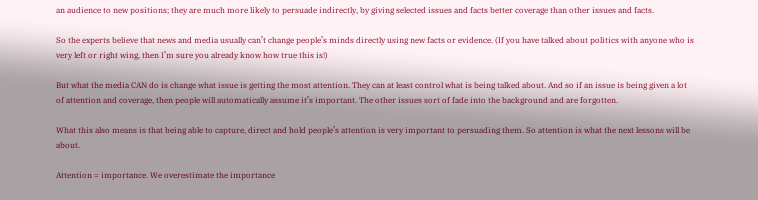an audience to new positions; they are much more likely to persuade indirectly, by giving selected issues and facts better coverage than other issues and facts.

So the experts believe that news and media usually can’t change people’s minds directly using new facts or evidence. (If you have talked about politics with anyone who is very left or right wing, then I’m sure you already know how true this is!)

But what the media CAN do is change what issue is getting the most attention. They can at least control what is being talked about. And so if an issue is being given a lot of attention and coverage, then people will automatically assume it’s important. The other issues sort of fade into the background and are forgotten.

What this also means is that being able to capture, direct and hold people’s attention is very important to persuading them. So attention is what the next lessons will be about.

Attention = importance. We overestimate the importance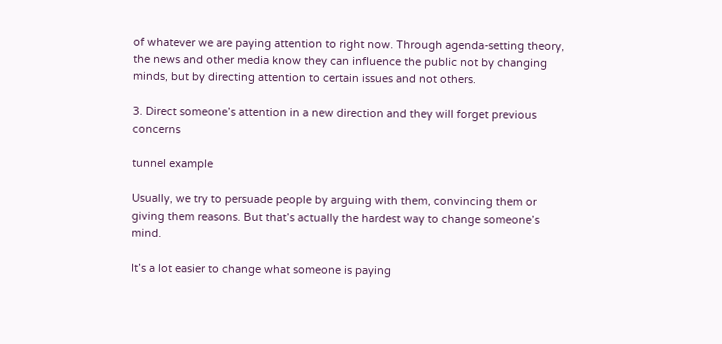of whatever we are paying attention to right now. Through agenda-setting theory, the news and other media know they can influence the public not by changing minds, but by directing attention to certain issues and not others.

3. Direct someone’s attention in a new direction and they will forget previous concerns

tunnel example

Usually, we try to persuade people by arguing with them, convincing them or giving them reasons. But that’s actually the hardest way to change someone’s mind.

It’s a lot easier to change what someone is paying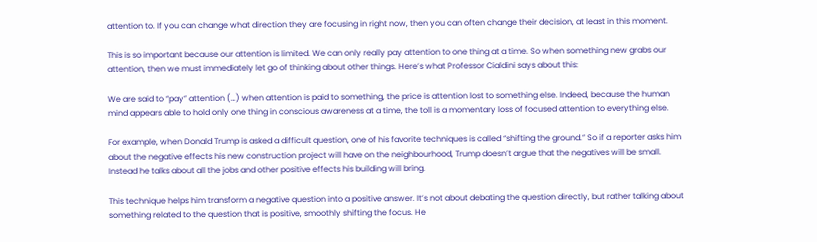attention to. If you can change what direction they are focusing in right now, then you can often change their decision, at least in this moment.

This is so important because our attention is limited. We can only really pay attention to one thing at a time. So when something new grabs our attention, then we must immediately let go of thinking about other things. Here’s what Professor Cialdini says about this:

We are said to “pay” attention (…) when attention is paid to something, the price is attention lost to something else. Indeed, because the human mind appears able to hold only one thing in conscious awareness at a time, the toll is a momentary loss of focused attention to everything else.

For example, when Donald Trump is asked a difficult question, one of his favorite techniques is called “shifting the ground.” So if a reporter asks him about the negative effects his new construction project will have on the neighbourhood, Trump doesn’t argue that the negatives will be small. Instead he talks about all the jobs and other positive effects his building will bring.

This technique helps him transform a negative question into a positive answer. It’s not about debating the question directly, but rather talking about something related to the question that is positive, smoothly shifting the focus. He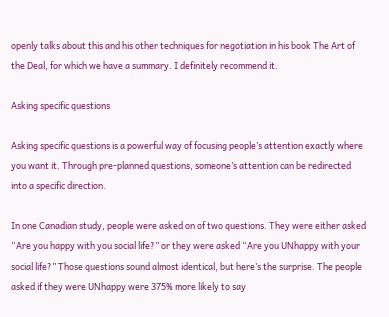openly talks about this and his other techniques for negotiation in his book The Art of the Deal, for which we have a summary. I definitely recommend it.

Asking specific questions

Asking specific questions is a powerful way of focusing people’s attention exactly where you want it. Through pre-planned questions, someone’s attention can be redirected into a specific direction.

In one Canadian study, people were asked on of two questions. They were either asked “Are you happy with you social life?” or they were asked “Are you UNhappy with your social life?” Those questions sound almost identical, but here’s the surprise. The people asked if they were UNhappy were 375% more likely to say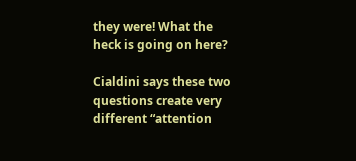they were! What the heck is going on here?

Cialdini says these two questions create very different “attention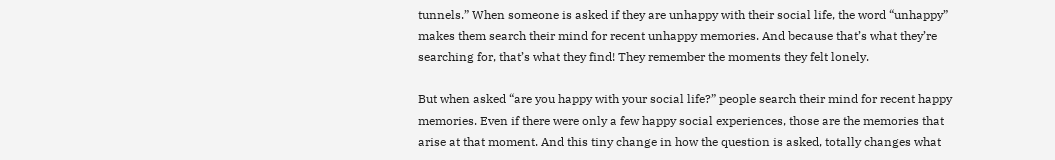tunnels.” When someone is asked if they are unhappy with their social life, the word “unhappy” makes them search their mind for recent unhappy memories. And because that’s what they’re searching for, that’s what they find! They remember the moments they felt lonely.

But when asked “are you happy with your social life?” people search their mind for recent happy memories. Even if there were only a few happy social experiences, those are the memories that arise at that moment. And this tiny change in how the question is asked, totally changes what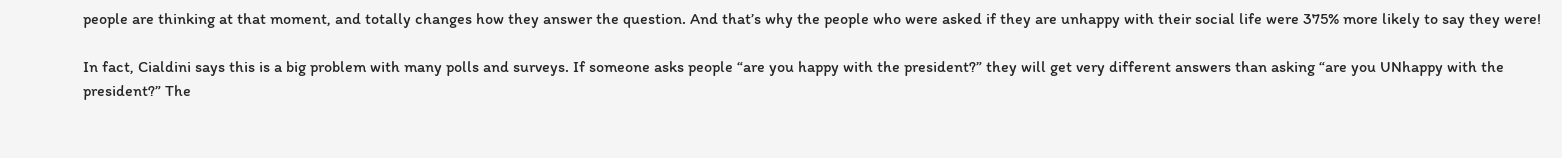people are thinking at that moment, and totally changes how they answer the question. And that’s why the people who were asked if they are unhappy with their social life were 375% more likely to say they were!

In fact, Cialdini says this is a big problem with many polls and surveys. If someone asks people “are you happy with the president?” they will get very different answers than asking “are you UNhappy with the president?” The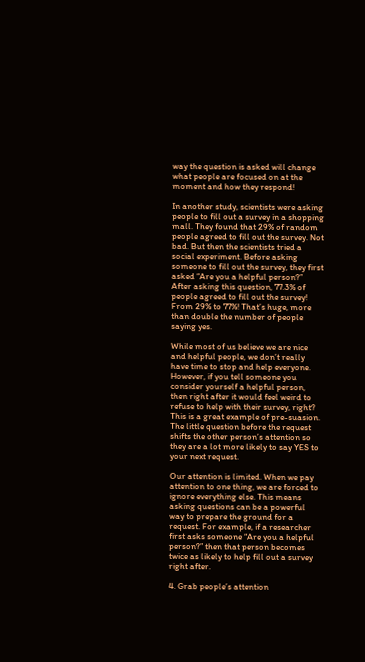way the question is asked will change what people are focused on at the moment and how they respond!

In another study, scientists were asking people to fill out a survey in a shopping mall. They found that 29% of random people agreed to fill out the survey. Not bad. But then the scientists tried a social experiment. Before asking someone to fill out the survey, they first asked “Are you a helpful person?” After asking this question, 77.3% of people agreed to fill out the survey! From 29% to 77%! That’s huge, more than double the number of people saying yes.

While most of us believe we are nice and helpful people, we don’t really have time to stop and help everyone. However, if you tell someone you consider yourself a helpful person, then right after it would feel weird to refuse to help with their survey, right? This is a great example of pre-suasion. The little question before the request shifts the other person’s attention so they are a lot more likely to say YES to your next request.

Our attention is limited. When we pay attention to one thing, we are forced to ignore everything else. This means asking questions can be a powerful way to prepare the ground for a request. For example, if a researcher first asks someone “Are you a helpful person?” then that person becomes twice as likely to help fill out a survey right after.

4. Grab people’s attention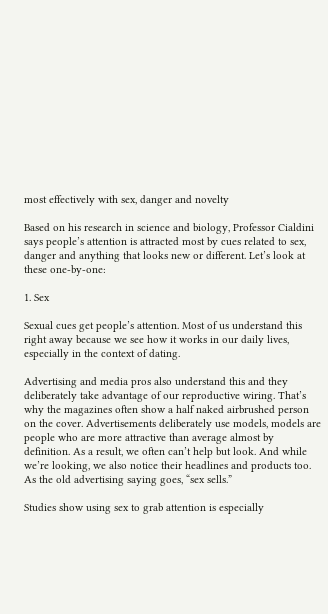most effectively with sex, danger and novelty

Based on his research in science and biology, Professor Cialdini says people’s attention is attracted most by cues related to sex, danger and anything that looks new or different. Let’s look at these one-by-one:

1. Sex

Sexual cues get people’s attention. Most of us understand this right away because we see how it works in our daily lives, especially in the context of dating.

Advertising and media pros also understand this and they deliberately take advantage of our reproductive wiring. That’s why the magazines often show a half naked airbrushed person on the cover. Advertisements deliberately use models, models are people who are more attractive than average almost by definition. As a result, we often can’t help but look. And while we’re looking, we also notice their headlines and products too. As the old advertising saying goes, “sex sells.”

Studies show using sex to grab attention is especially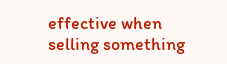effective when selling something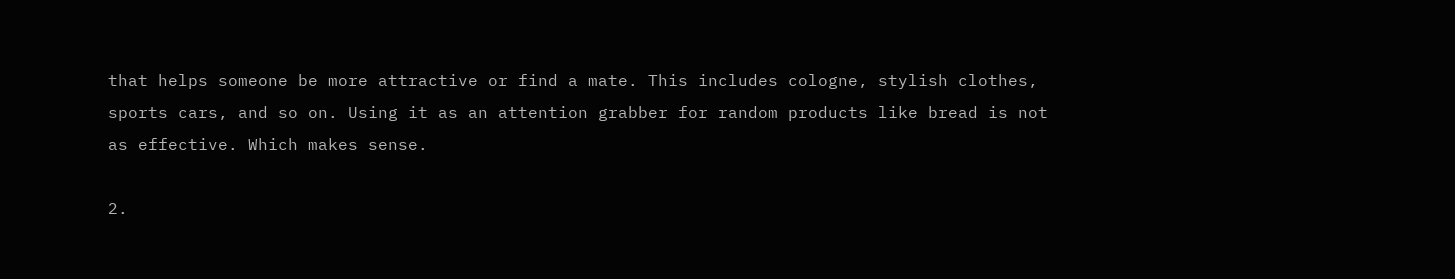that helps someone be more attractive or find a mate. This includes cologne, stylish clothes, sports cars, and so on. Using it as an attention grabber for random products like bread is not as effective. Which makes sense.

2.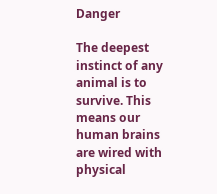Danger

The deepest instinct of any animal is to survive. This means our human brains are wired with physical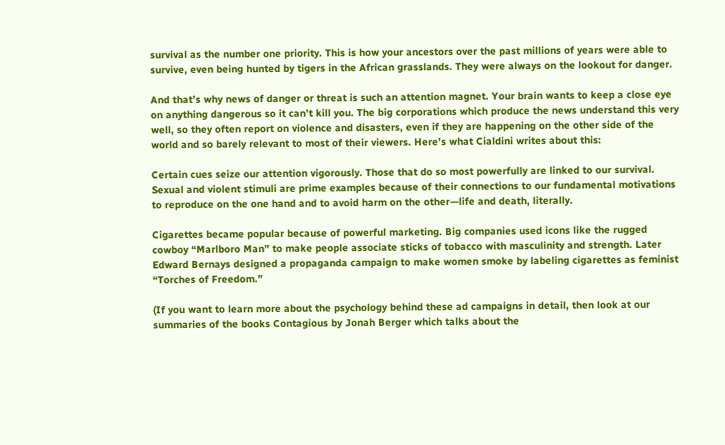survival as the number one priority. This is how your ancestors over the past millions of years were able to survive, even being hunted by tigers in the African grasslands. They were always on the lookout for danger.

And that’s why news of danger or threat is such an attention magnet. Your brain wants to keep a close eye on anything dangerous so it can’t kill you. The big corporations which produce the news understand this very well, so they often report on violence and disasters, even if they are happening on the other side of the world and so barely relevant to most of their viewers. Here’s what Cialdini writes about this:

Certain cues seize our attention vigorously. Those that do so most powerfully are linked to our survival. Sexual and violent stimuli are prime examples because of their connections to our fundamental motivations to reproduce on the one hand and to avoid harm on the other—life and death, literally.

Cigarettes became popular because of powerful marketing. Big companies used icons like the rugged cowboy “Marlboro Man” to make people associate sticks of tobacco with masculinity and strength. Later Edward Bernays designed a propaganda campaign to make women smoke by labeling cigarettes as feminist “Torches of Freedom.”

(If you want to learn more about the psychology behind these ad campaigns in detail, then look at our summaries of the books Contagious by Jonah Berger which talks about the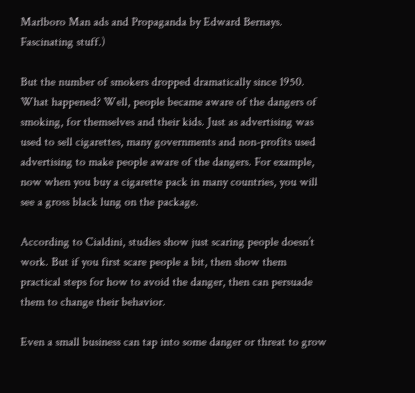Marlboro Man ads and Propaganda by Edward Bernays. Fascinating stuff.)

But the number of smokers dropped dramatically since 1950. What happened? Well, people became aware of the dangers of smoking, for themselves and their kids. Just as advertising was used to sell cigarettes, many governments and non-profits used advertising to make people aware of the dangers. For example, now when you buy a cigarette pack in many countries, you will see a gross black lung on the package.

According to Cialdini, studies show just scaring people doesn’t work. But if you first scare people a bit, then show them practical steps for how to avoid the danger, then can persuade them to change their behavior.

Even a small business can tap into some danger or threat to grow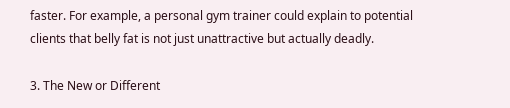faster. For example, a personal gym trainer could explain to potential clients that belly fat is not just unattractive but actually deadly.

3. The New or Different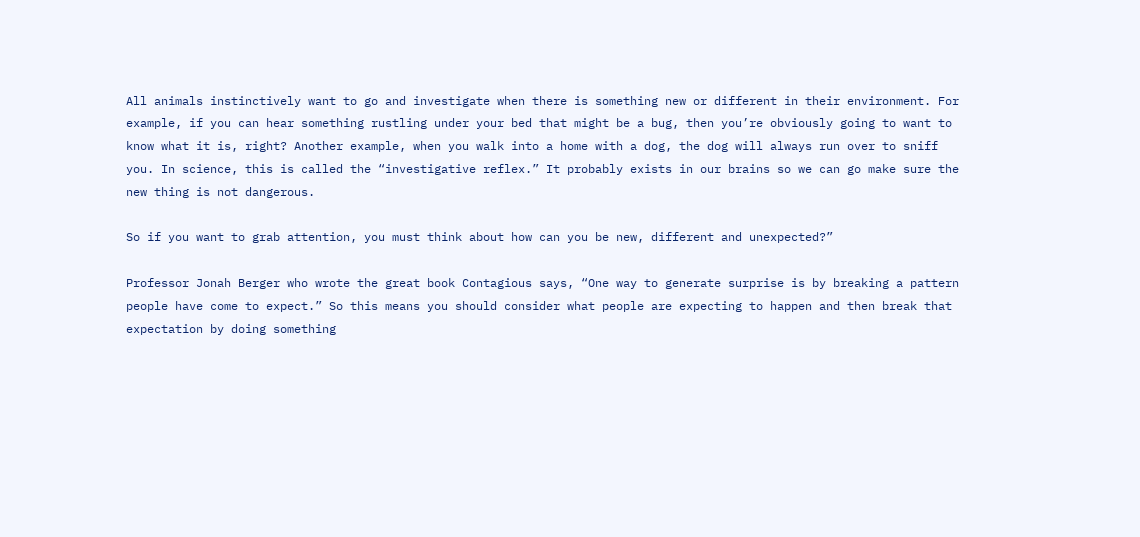All animals instinctively want to go and investigate when there is something new or different in their environment. For example, if you can hear something rustling under your bed that might be a bug, then you’re obviously going to want to know what it is, right? Another example, when you walk into a home with a dog, the dog will always run over to sniff you. In science, this is called the “investigative reflex.” It probably exists in our brains so we can go make sure the new thing is not dangerous.

So if you want to grab attention, you must think about how can you be new, different and unexpected?”

Professor Jonah Berger who wrote the great book Contagious says, “One way to generate surprise is by breaking a pattern people have come to expect.” So this means you should consider what people are expecting to happen and then break that expectation by doing something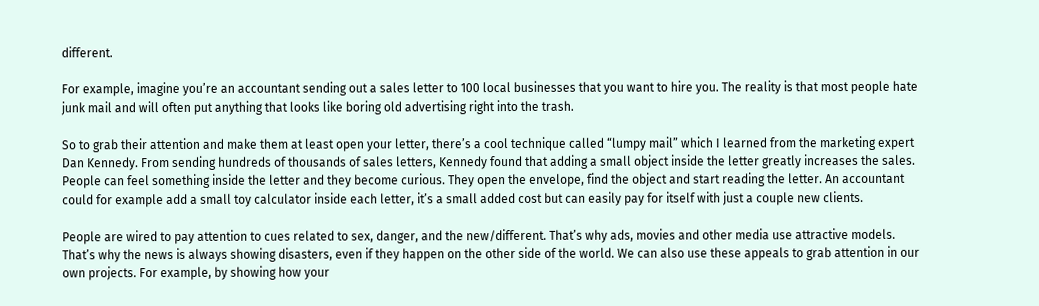different.

For example, imagine you’re an accountant sending out a sales letter to 100 local businesses that you want to hire you. The reality is that most people hate junk mail and will often put anything that looks like boring old advertising right into the trash.

So to grab their attention and make them at least open your letter, there’s a cool technique called “lumpy mail” which I learned from the marketing expert Dan Kennedy. From sending hundreds of thousands of sales letters, Kennedy found that adding a small object inside the letter greatly increases the sales. People can feel something inside the letter and they become curious. They open the envelope, find the object and start reading the letter. An accountant could for example add a small toy calculator inside each letter, it’s a small added cost but can easily pay for itself with just a couple new clients.

People are wired to pay attention to cues related to sex, danger, and the new/different. That’s why ads, movies and other media use attractive models. That’s why the news is always showing disasters, even if they happen on the other side of the world. We can also use these appeals to grab attention in our own projects. For example, by showing how your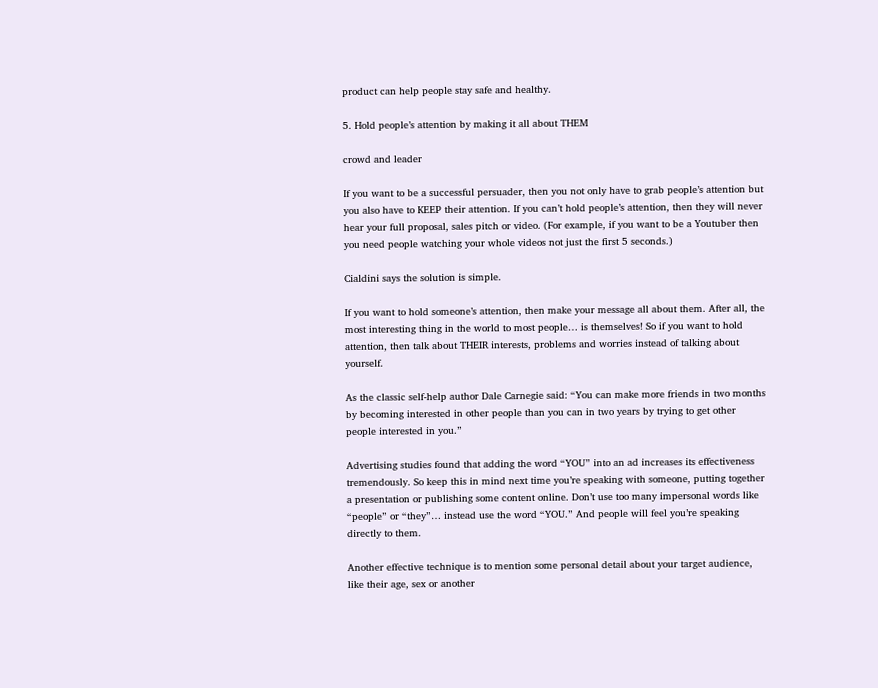product can help people stay safe and healthy.

5. Hold people’s attention by making it all about THEM

crowd and leader

If you want to be a successful persuader, then you not only have to grab people’s attention but you also have to KEEP their attention. If you can’t hold people’s attention, then they will never hear your full proposal, sales pitch or video. (For example, if you want to be a Youtuber then you need people watching your whole videos not just the first 5 seconds.)

Cialdini says the solution is simple.

If you want to hold someone’s attention, then make your message all about them. After all, the most interesting thing in the world to most people… is themselves! So if you want to hold attention, then talk about THEIR interests, problems and worries instead of talking about yourself.

As the classic self-help author Dale Carnegie said: “You can make more friends in two months by becoming interested in other people than you can in two years by trying to get other people interested in you.”

Advertising studies found that adding the word “YOU” into an ad increases its effectiveness tremendously. So keep this in mind next time you’re speaking with someone, putting together a presentation or publishing some content online. Don’t use too many impersonal words like “people” or “they”… instead use the word “YOU.” And people will feel you’re speaking directly to them.

Another effective technique is to mention some personal detail about your target audience, like their age, sex or another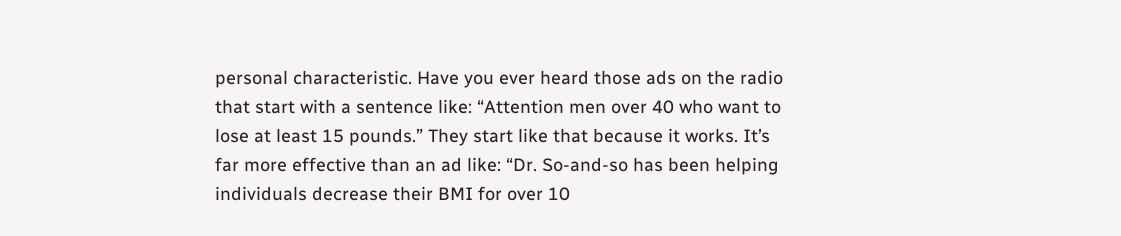personal characteristic. Have you ever heard those ads on the radio that start with a sentence like: “Attention men over 40 who want to lose at least 15 pounds.” They start like that because it works. It’s far more effective than an ad like: “Dr. So-and-so has been helping individuals decrease their BMI for over 10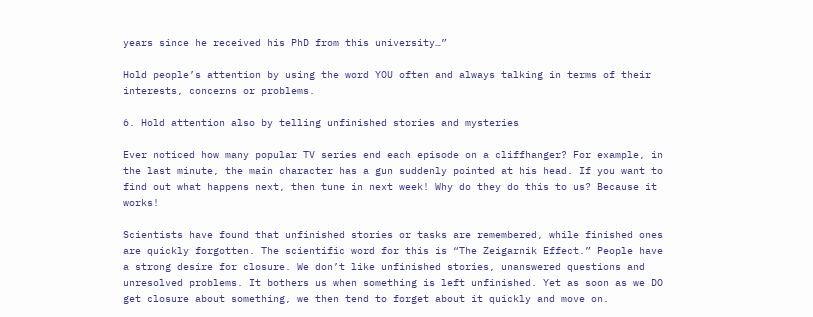years since he received his PhD from this university…”

Hold people’s attention by using the word YOU often and always talking in terms of their interests, concerns or problems.

6. Hold attention also by telling unfinished stories and mysteries

Ever noticed how many popular TV series end each episode on a cliffhanger? For example, in the last minute, the main character has a gun suddenly pointed at his head. If you want to find out what happens next, then tune in next week! Why do they do this to us? Because it works!

Scientists have found that unfinished stories or tasks are remembered, while finished ones are quickly forgotten. The scientific word for this is “The Zeigarnik Effect.” People have a strong desire for closure. We don’t like unfinished stories, unanswered questions and unresolved problems. It bothers us when something is left unfinished. Yet as soon as we DO get closure about something, we then tend to forget about it quickly and move on.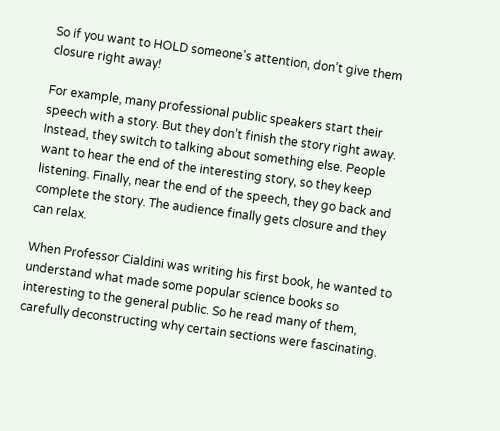So if you want to HOLD someone’s attention, don’t give them closure right away!

For example, many professional public speakers start their speech with a story. But they don’t finish the story right away. Instead, they switch to talking about something else. People want to hear the end of the interesting story, so they keep listening. Finally, near the end of the speech, they go back and complete the story. The audience finally gets closure and they can relax.

When Professor Cialdini was writing his first book, he wanted to understand what made some popular science books so interesting to the general public. So he read many of them, carefully deconstructing why certain sections were fascinating.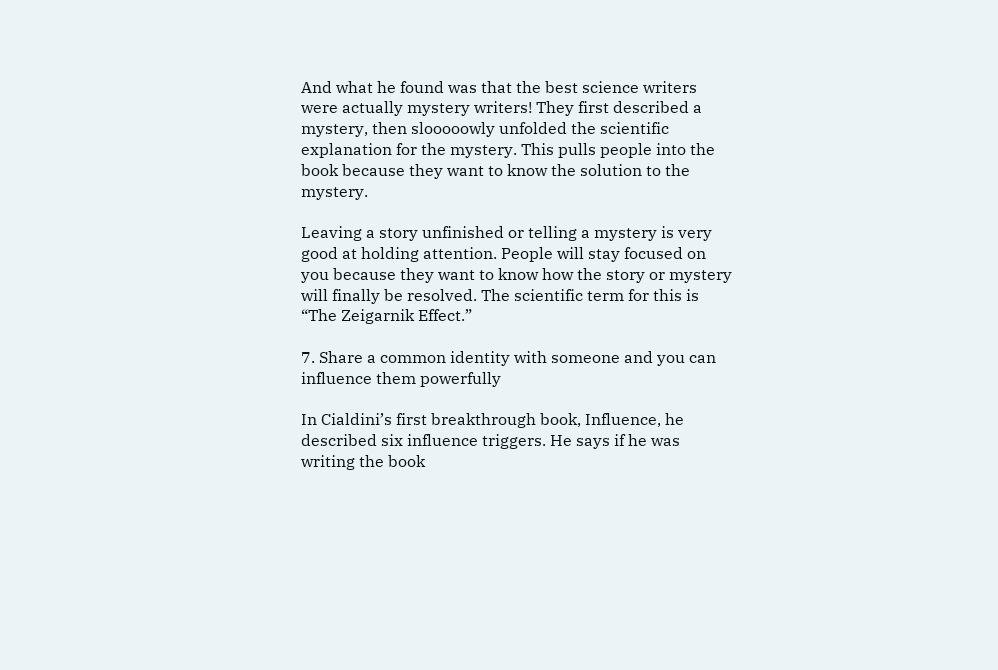And what he found was that the best science writers were actually mystery writers! They first described a mystery, then slooooowly unfolded the scientific explanation for the mystery. This pulls people into the book because they want to know the solution to the mystery.

Leaving a story unfinished or telling a mystery is very good at holding attention. People will stay focused on you because they want to know how the story or mystery will finally be resolved. The scientific term for this is “The Zeigarnik Effect.”

7. Share a common identity with someone and you can influence them powerfully

In Cialdini’s first breakthrough book, Influence, he described six influence triggers. He says if he was writing the book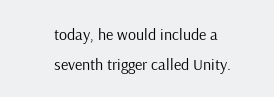today, he would include a seventh trigger called Unity.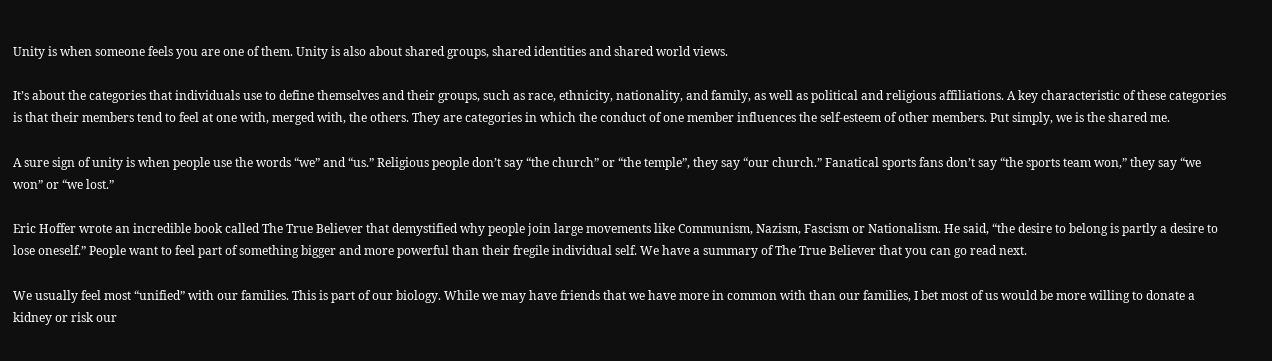Unity is when someone feels you are one of them. Unity is also about shared groups, shared identities and shared world views.

It’s about the categories that individuals use to define themselves and their groups, such as race, ethnicity, nationality, and family, as well as political and religious affiliations. A key characteristic of these categories is that their members tend to feel at one with, merged with, the others. They are categories in which the conduct of one member influences the self-esteem of other members. Put simply, we is the shared me.

A sure sign of unity is when people use the words “we” and “us.” Religious people don’t say “the church” or “the temple”, they say “our church.” Fanatical sports fans don’t say “the sports team won,” they say “we won” or “we lost.”

Eric Hoffer wrote an incredible book called The True Believer that demystified why people join large movements like Communism, Nazism, Fascism or Nationalism. He said, “the desire to belong is partly a desire to lose oneself.” People want to feel part of something bigger and more powerful than their fregile individual self. We have a summary of The True Believer that you can go read next.

We usually feel most “unified” with our families. This is part of our biology. While we may have friends that we have more in common with than our families, I bet most of us would be more willing to donate a kidney or risk our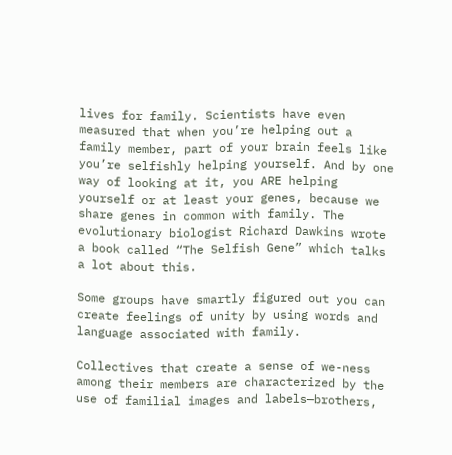lives for family. Scientists have even measured that when you’re helping out a family member, part of your brain feels like you’re selfishly helping yourself. And by one way of looking at it, you ARE helping yourself or at least your genes, because we share genes in common with family. The evolutionary biologist Richard Dawkins wrote a book called “The Selfish Gene” which talks a lot about this.

Some groups have smartly figured out you can create feelings of unity by using words and language associated with family.

Collectives that create a sense of we-ness among their members are characterized by the use of familial images and labels—brothers,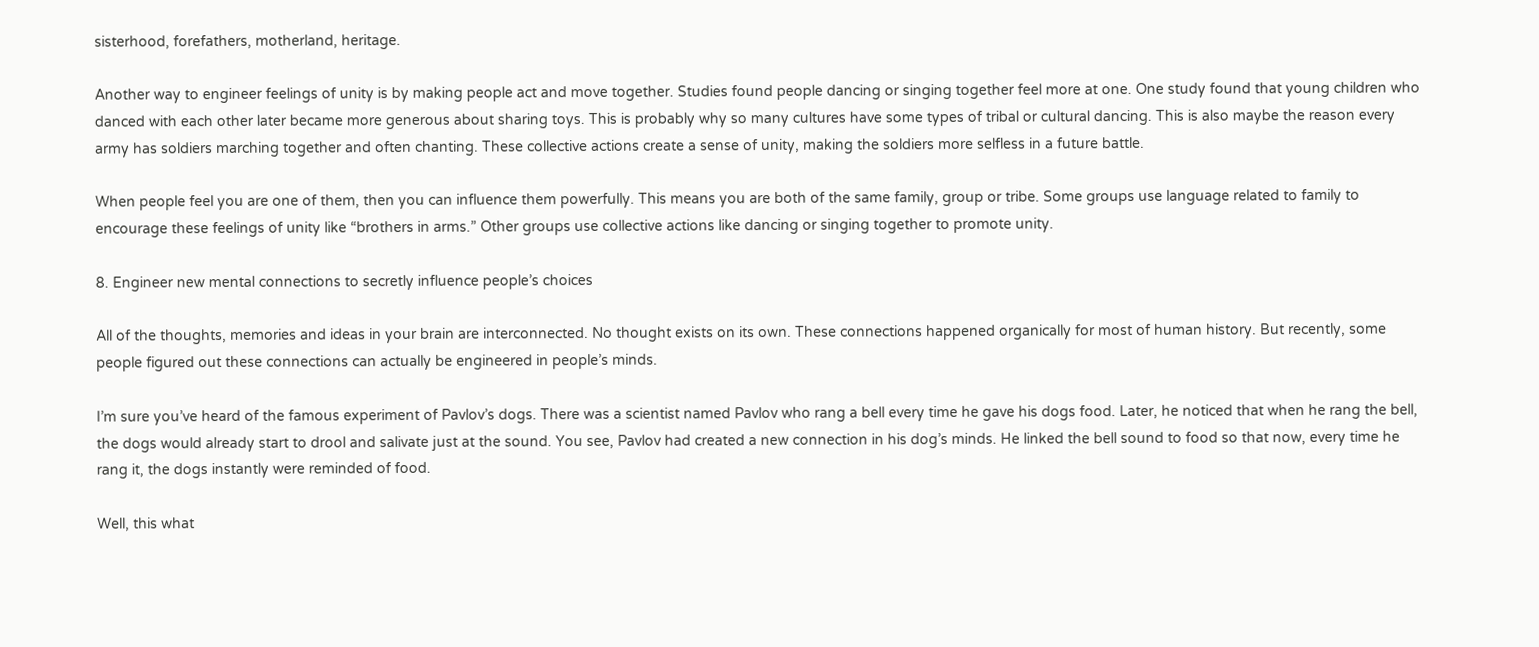sisterhood, forefathers, motherland, heritage.

Another way to engineer feelings of unity is by making people act and move together. Studies found people dancing or singing together feel more at one. One study found that young children who danced with each other later became more generous about sharing toys. This is probably why so many cultures have some types of tribal or cultural dancing. This is also maybe the reason every army has soldiers marching together and often chanting. These collective actions create a sense of unity, making the soldiers more selfless in a future battle.

When people feel you are one of them, then you can influence them powerfully. This means you are both of the same family, group or tribe. Some groups use language related to family to encourage these feelings of unity like “brothers in arms.” Other groups use collective actions like dancing or singing together to promote unity.

8. Engineer new mental connections to secretly influence people’s choices

All of the thoughts, memories and ideas in your brain are interconnected. No thought exists on its own. These connections happened organically for most of human history. But recently, some people figured out these connections can actually be engineered in people’s minds.

I’m sure you’ve heard of the famous experiment of Pavlov’s dogs. There was a scientist named Pavlov who rang a bell every time he gave his dogs food. Later, he noticed that when he rang the bell, the dogs would already start to drool and salivate just at the sound. You see, Pavlov had created a new connection in his dog’s minds. He linked the bell sound to food so that now, every time he rang it, the dogs instantly were reminded of food.

Well, this what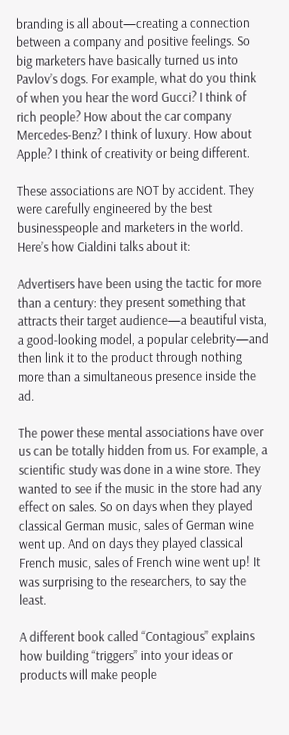branding is all about—creating a connection between a company and positive feelings. So big marketers have basically turned us into Pavlov’s dogs. For example, what do you think of when you hear the word Gucci? I think of rich people? How about the car company Mercedes-Benz? I think of luxury. How about Apple? I think of creativity or being different.

These associations are NOT by accident. They were carefully engineered by the best businesspeople and marketers in the world. Here’s how Cialdini talks about it:

Advertisers have been using the tactic for more than a century: they present something that attracts their target audience—a beautiful vista, a good-looking model, a popular celebrity—and then link it to the product through nothing more than a simultaneous presence inside the ad.

The power these mental associations have over us can be totally hidden from us. For example, a scientific study was done in a wine store. They wanted to see if the music in the store had any effect on sales. So on days when they played classical German music, sales of German wine went up. And on days they played classical French music, sales of French wine went up! It was surprising to the researchers, to say the least.

A different book called “Contagious” explains how building “triggers” into your ideas or products will make people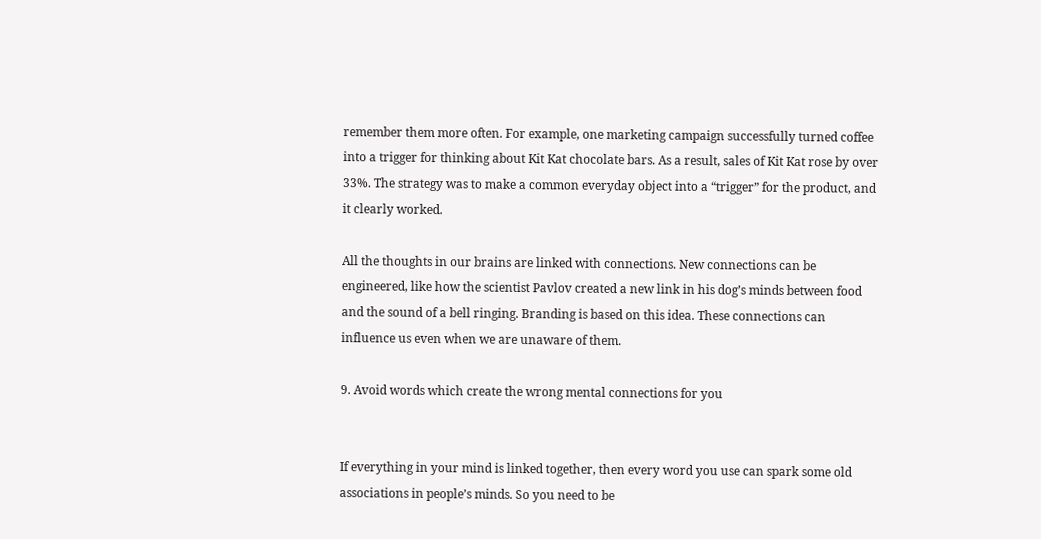remember them more often. For example, one marketing campaign successfully turned coffee into a trigger for thinking about Kit Kat chocolate bars. As a result, sales of Kit Kat rose by over 33%. The strategy was to make a common everyday object into a “trigger” for the product, and it clearly worked.

All the thoughts in our brains are linked with connections. New connections can be engineered, like how the scientist Pavlov created a new link in his dog’s minds between food and the sound of a bell ringing. Branding is based on this idea. These connections can influence us even when we are unaware of them.

9. Avoid words which create the wrong mental connections for you


If everything in your mind is linked together, then every word you use can spark some old associations in people’s minds. So you need to be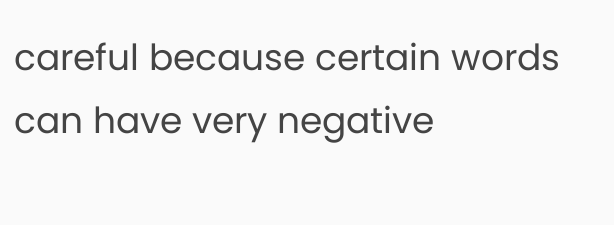careful because certain words can have very negative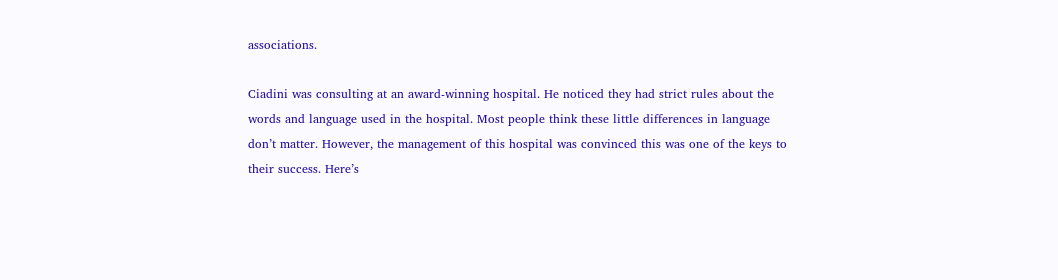associations.

Ciadini was consulting at an award-winning hospital. He noticed they had strict rules about the words and language used in the hospital. Most people think these little differences in language don’t matter. However, the management of this hospital was convinced this was one of the keys to their success. Here’s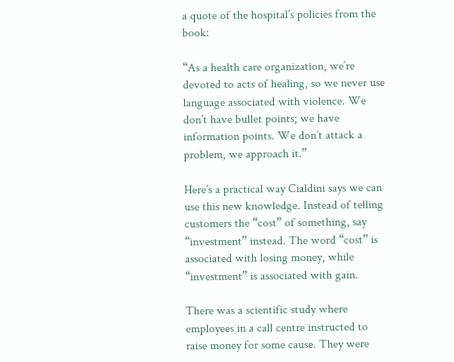a quote of the hospital’s policies from the book:

“As a health care organization, we’re devoted to acts of healing, so we never use language associated with violence. We don’t have bullet points; we have information points. We don’t attack a problem, we approach it.”

Here’s a practical way Cialdini says we can use this new knowledge. Instead of telling customers the “cost” of something, say “investment” instead. The word “cost” is associated with losing money, while “investment” is associated with gain.

There was a scientific study where employees in a call centre instructed to raise money for some cause. They were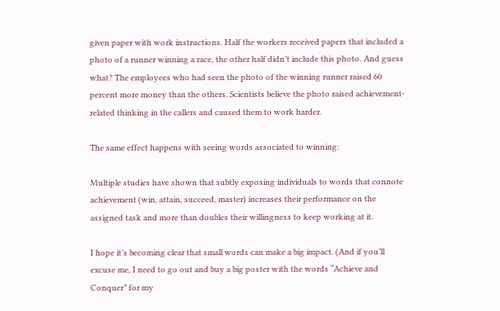given paper with work instructions. Half the workers received papers that included a photo of a runner winning a race, the other half didn’t include this photo. And guess what? The employees who had seen the photo of the winning runner raised 60 percent more money than the others. Scientists believe the photo raised achievement-related thinking in the callers and caused them to work harder.

The same effect happens with seeing words associated to winning:

Multiple studies have shown that subtly exposing individuals to words that connote achievement (win, attain, succeed, master) increases their performance on the assigned task and more than doubles their willingness to keep working at it.

I hope it’s becoming clear that small words can make a big impact. (And if you’ll excuse me, I need to go out and buy a big poster with the words “Achieve and Conquer” for my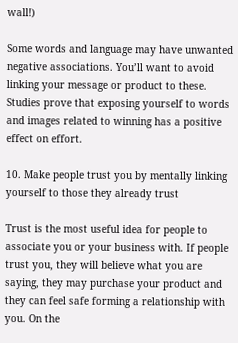wall!)

Some words and language may have unwanted negative associations. You’ll want to avoid linking your message or product to these. Studies prove that exposing yourself to words and images related to winning has a positive effect on effort.

10. Make people trust you by mentally linking yourself to those they already trust

Trust is the most useful idea for people to associate you or your business with. If people trust you, they will believe what you are saying, they may purchase your product and they can feel safe forming a relationship with you. On the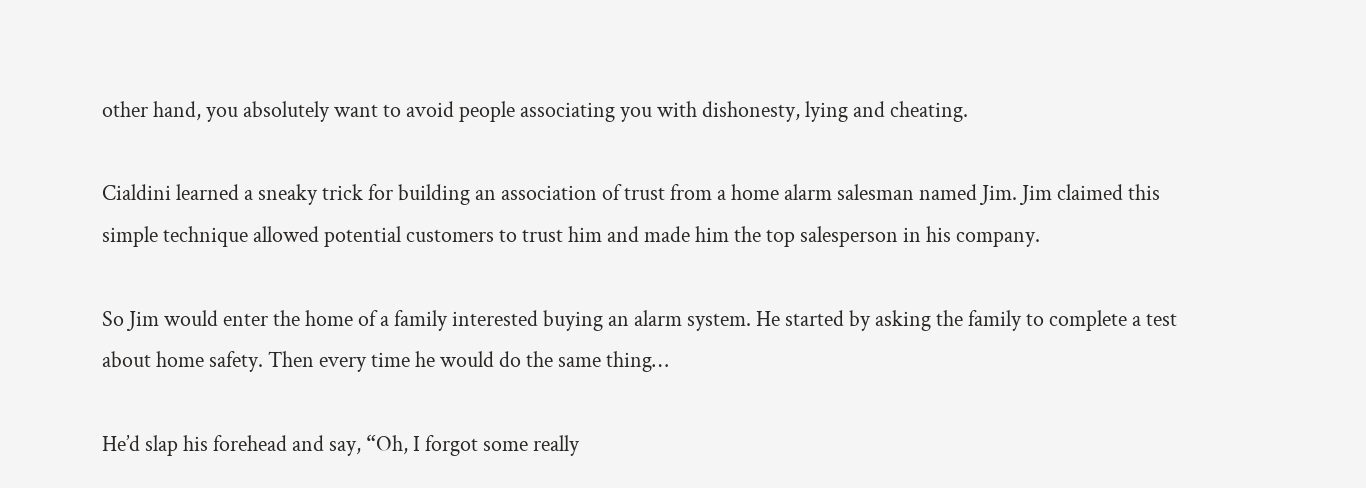other hand, you absolutely want to avoid people associating you with dishonesty, lying and cheating.

Cialdini learned a sneaky trick for building an association of trust from a home alarm salesman named Jim. Jim claimed this simple technique allowed potential customers to trust him and made him the top salesperson in his company.

So Jim would enter the home of a family interested buying an alarm system. He started by asking the family to complete a test about home safety. Then every time he would do the same thing…

He’d slap his forehead and say, “Oh, I forgot some really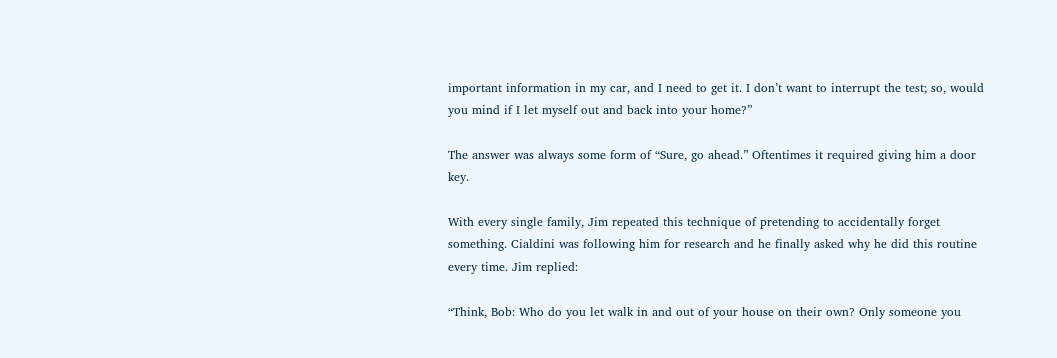important information in my car, and I need to get it. I don’t want to interrupt the test; so, would you mind if I let myself out and back into your home?”

The answer was always some form of “Sure, go ahead.” Oftentimes it required giving him a door key.

With every single family, Jim repeated this technique of pretending to accidentally forget something. Cialdini was following him for research and he finally asked why he did this routine every time. Jim replied:

“Think, Bob: Who do you let walk in and out of your house on their own? Only someone you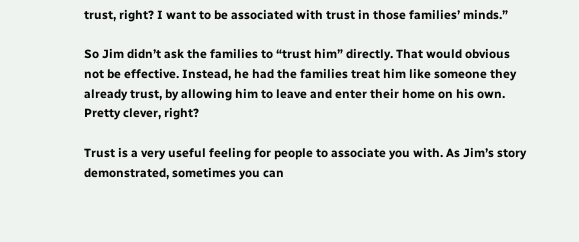trust, right? I want to be associated with trust in those families’ minds.”

So Jim didn’t ask the families to “trust him” directly. That would obvious not be effective. Instead, he had the families treat him like someone they already trust, by allowing him to leave and enter their home on his own. Pretty clever, right?

Trust is a very useful feeling for people to associate you with. As Jim’s story demonstrated, sometimes you can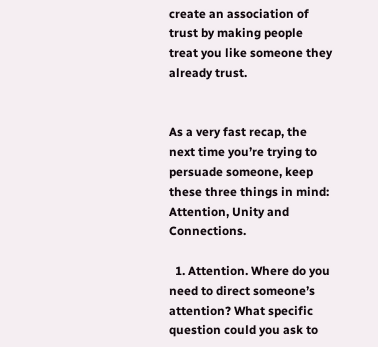create an association of trust by making people treat you like someone they already trust.


As a very fast recap, the next time you’re trying to persuade someone, keep these three things in mind: Attention, Unity and Connections.

  1. Attention. Where do you need to direct someone’s attention? What specific question could you ask to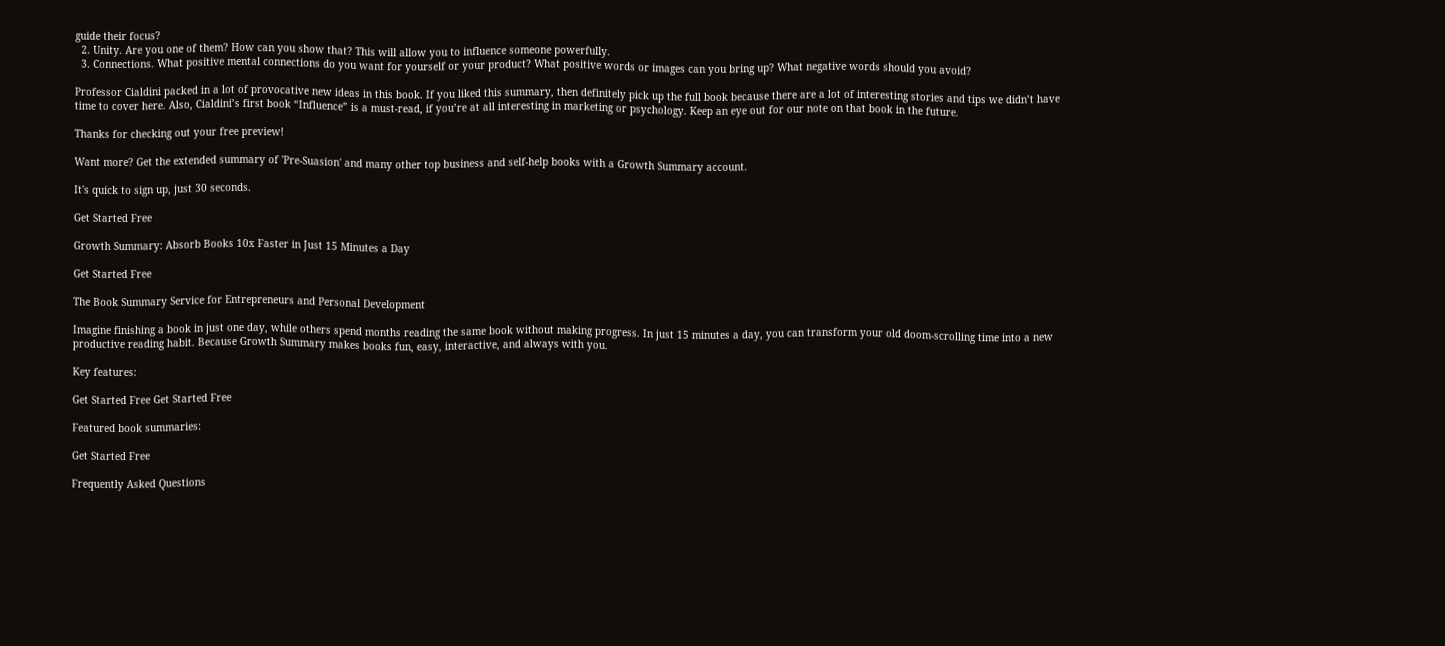guide their focus?
  2. Unity. Are you one of them? How can you show that? This will allow you to influence someone powerfully.
  3. Connections. What positive mental connections do you want for yourself or your product? What positive words or images can you bring up? What negative words should you avoid?

Professor Cialdini packed in a lot of provocative new ideas in this book. If you liked this summary, then definitely pick up the full book because there are a lot of interesting stories and tips we didn’t have time to cover here. Also, Cialdini’s first book “Influence” is a must-read, if you’re at all interesting in marketing or psychology. Keep an eye out for our note on that book in the future.

Thanks for checking out your free preview!

Want more? Get the extended summary of 'Pre-Suasion' and many other top business and self-help books with a Growth Summary account.

It's quick to sign up, just 30 seconds.

Get Started Free

Growth Summary: Absorb Books 10x Faster in Just 15 Minutes a Day

Get Started Free

The Book Summary Service for Entrepreneurs and Personal Development

Imagine finishing a book in just one day, while others spend months reading the same book without making progress. In just 15 minutes a day, you can transform your old doom-scrolling time into a new productive reading habit. Because Growth Summary makes books fun, easy, interactive, and always with you.

Key features:

Get Started Free Get Started Free

Featured book summaries:

Get Started Free

Frequently Asked Questions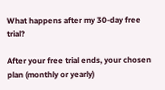What happens after my 30-day free trial?

After your free trial ends, your chosen plan (monthly or yearly)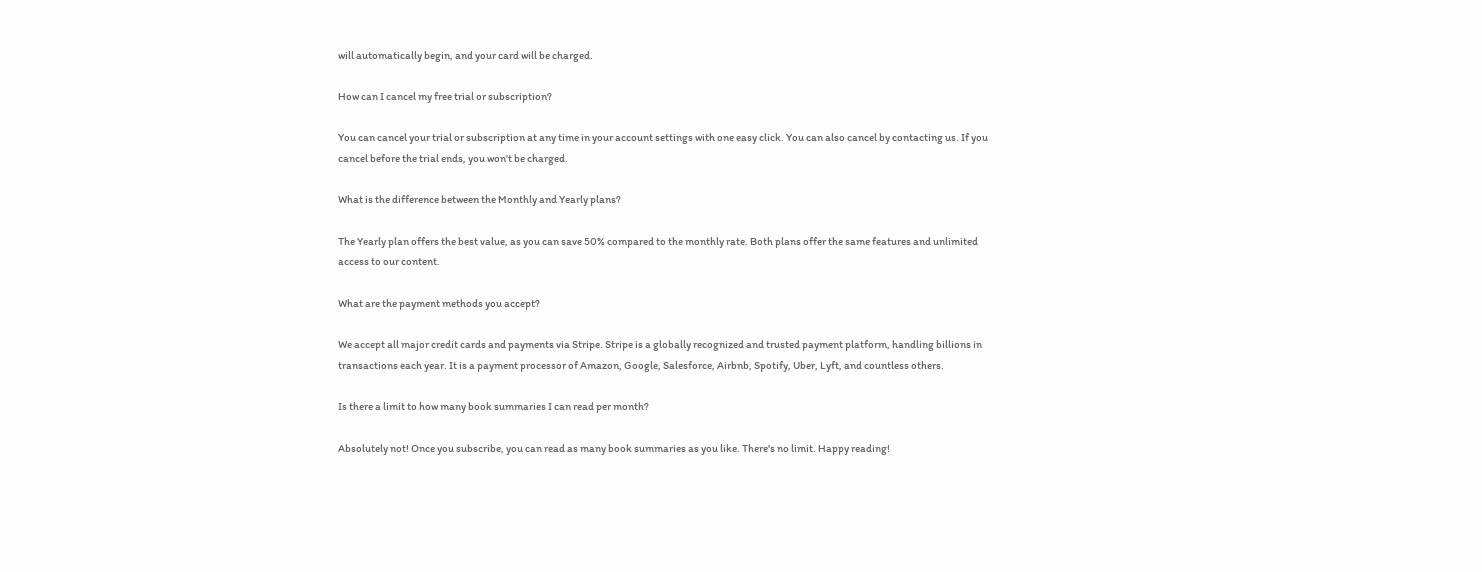will automatically begin, and your card will be charged.

How can I cancel my free trial or subscription?

You can cancel your trial or subscription at any time in your account settings with one easy click. You can also cancel by contacting us. If you cancel before the trial ends, you won't be charged.

What is the difference between the Monthly and Yearly plans?

The Yearly plan offers the best value, as you can save 50% compared to the monthly rate. Both plans offer the same features and unlimited access to our content.

What are the payment methods you accept?

We accept all major credit cards and payments via Stripe. Stripe is a globally recognized and trusted payment platform, handling billions in transactions each year. It is a payment processor of Amazon, Google, Salesforce, Airbnb, Spotify, Uber, Lyft, and countless others.

Is there a limit to how many book summaries I can read per month?

Absolutely not! Once you subscribe, you can read as many book summaries as you like. There's no limit. Happy reading!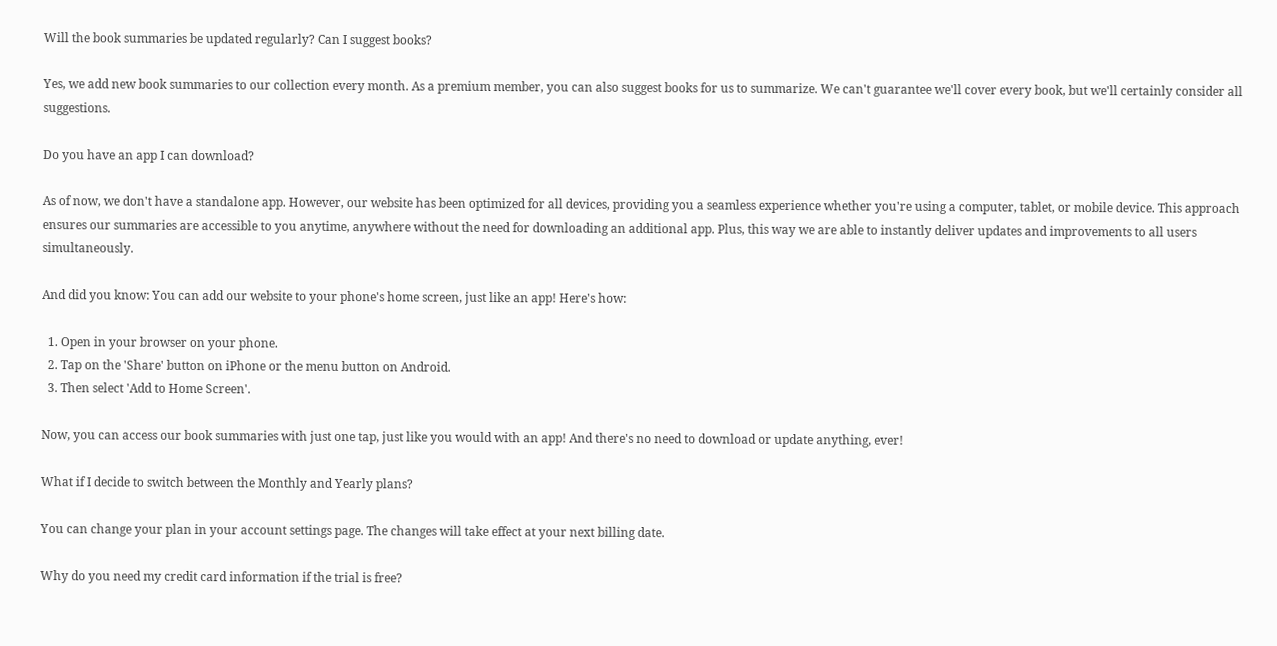Will the book summaries be updated regularly? Can I suggest books?

Yes, we add new book summaries to our collection every month. As a premium member, you can also suggest books for us to summarize. We can't guarantee we'll cover every book, but we'll certainly consider all suggestions.

Do you have an app I can download?

As of now, we don't have a standalone app. However, our website has been optimized for all devices, providing you a seamless experience whether you're using a computer, tablet, or mobile device. This approach ensures our summaries are accessible to you anytime, anywhere without the need for downloading an additional app. Plus, this way we are able to instantly deliver updates and improvements to all users simultaneously.

And did you know: You can add our website to your phone's home screen, just like an app! Here's how:

  1. Open in your browser on your phone.
  2. Tap on the 'Share' button on iPhone or the menu button on Android.
  3. Then select 'Add to Home Screen'.

Now, you can access our book summaries with just one tap, just like you would with an app! And there's no need to download or update anything, ever!

What if I decide to switch between the Monthly and Yearly plans?

You can change your plan in your account settings page. The changes will take effect at your next billing date.

Why do you need my credit card information if the trial is free?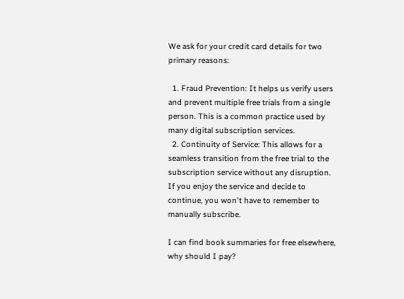We ask for your credit card details for two primary reasons:

  1. Fraud Prevention: It helps us verify users and prevent multiple free trials from a single person. This is a common practice used by many digital subscription services.
  2. Continuity of Service: This allows for a seamless transition from the free trial to the subscription service without any disruption. If you enjoy the service and decide to continue, you won't have to remember to manually subscribe.

I can find book summaries for free elsewhere, why should I pay?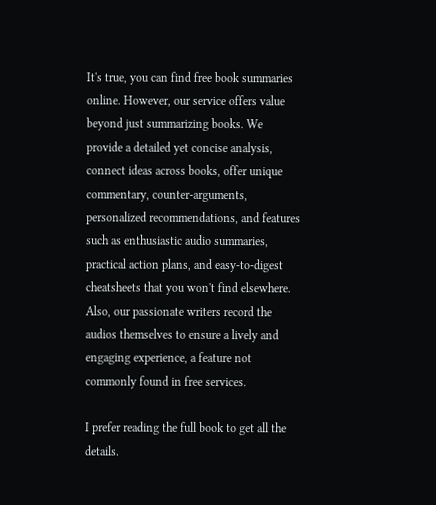It's true, you can find free book summaries online. However, our service offers value beyond just summarizing books. We provide a detailed yet concise analysis, connect ideas across books, offer unique commentary, counter-arguments, personalized recommendations, and features such as enthusiastic audio summaries, practical action plans, and easy-to-digest cheatsheets that you won't find elsewhere. Also, our passionate writers record the audios themselves to ensure a lively and engaging experience, a feature not commonly found in free services.

I prefer reading the full book to get all the details.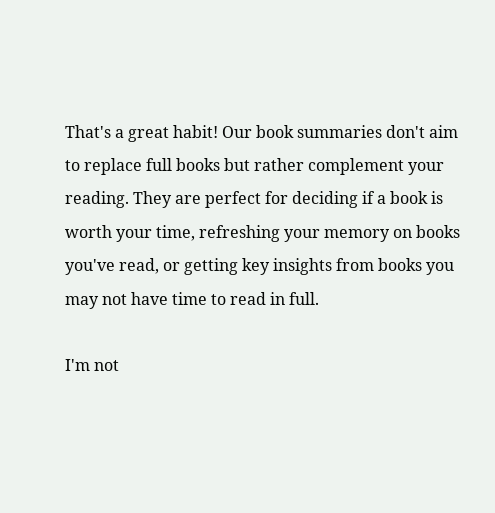That's a great habit! Our book summaries don't aim to replace full books but rather complement your reading. They are perfect for deciding if a book is worth your time, refreshing your memory on books you've read, or getting key insights from books you may not have time to read in full.

I'm not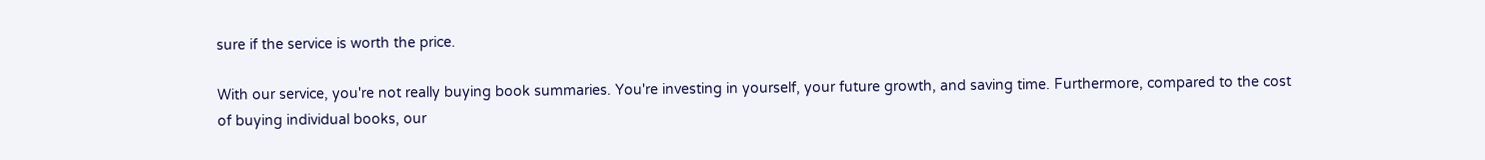sure if the service is worth the price.

With our service, you're not really buying book summaries. You're investing in yourself, your future growth, and saving time. Furthermore, compared to the cost of buying individual books, our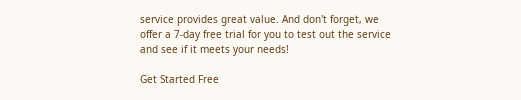service provides great value. And don't forget, we offer a 7-day free trial for you to test out the service and see if it meets your needs!

Get Started Free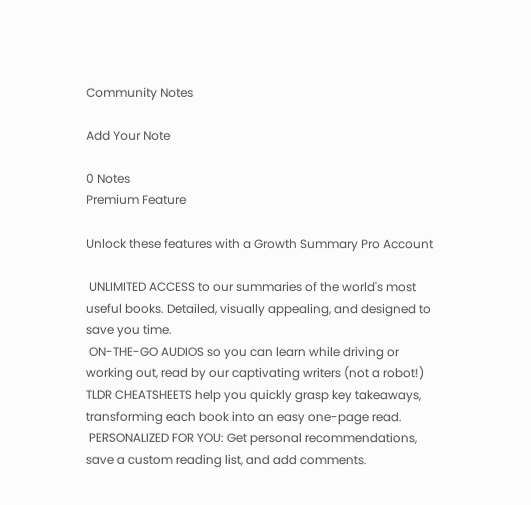Community Notes

Add Your Note

0 Notes
Premium Feature

Unlock these features with a Growth Summary Pro Account

 UNLIMITED ACCESS to our summaries of the world's most useful books. Detailed, visually appealing, and designed to save you time.
 ON-THE-GO AUDIOS so you can learn while driving or working out, read by our captivating writers (not a robot!)
TLDR CHEATSHEETS help you quickly grasp key takeaways, transforming each book into an easy one-page read.
 PERSONALIZED FOR YOU: Get personal recommendations, save a custom reading list, and add comments.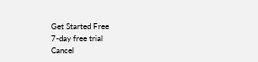Get Started Free
7-day free trial
Cancel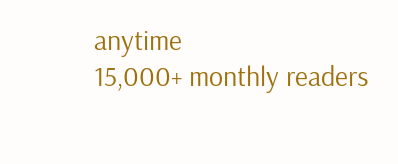anytime
15,000+ monthly readers